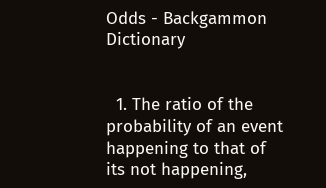Odds - Backgammon Dictionary


  1. The ratio of the probability of an event happening to that of its not happening,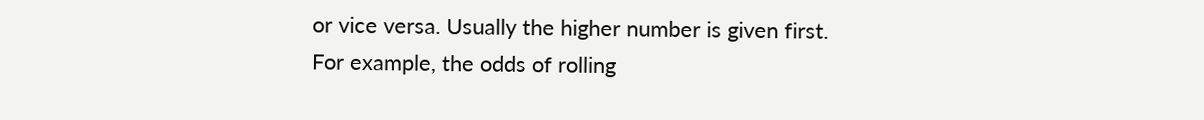or vice versa. Usually the higher number is given first. For example, the odds of rolling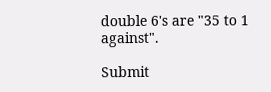double 6's are "35 to 1 against".

Submit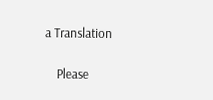a Translation

    Please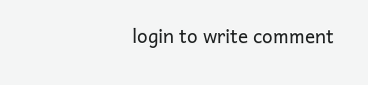login to write comment